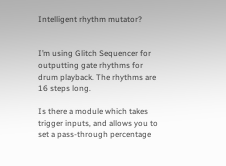Intelligent rhythm mutator?


I’m using Glitch Sequencer for outputting gate rhythms for drum playback. The rhythms are 16 steps long.

Is there a module which takes trigger inputs, and allows you to set a pass-through percentage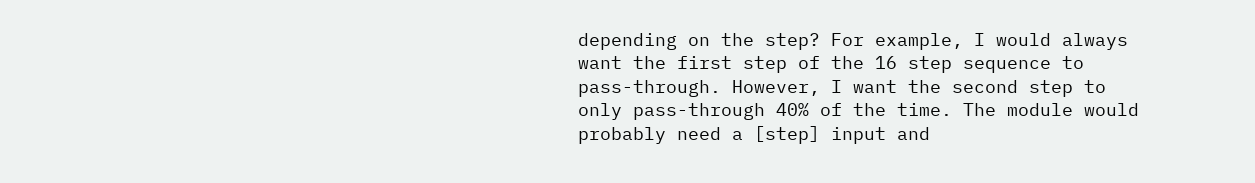depending on the step? For example, I would always want the first step of the 16 step sequence to pass-through. However, I want the second step to only pass-through 40% of the time. The module would probably need a [step] input and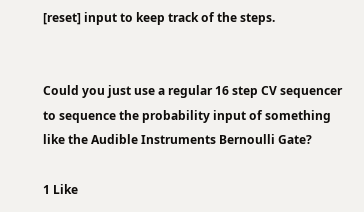[reset] input to keep track of the steps.


Could you just use a regular 16 step CV sequencer to sequence the probability input of something like the Audible Instruments Bernoulli Gate?

1 Like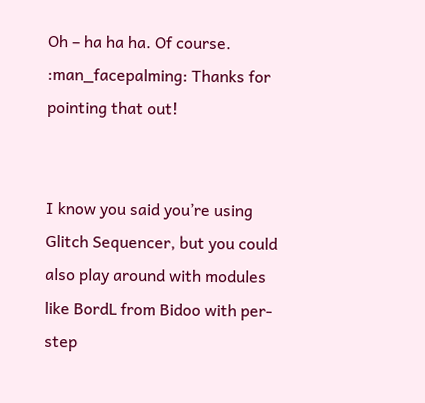Oh – ha ha ha. Of course. :man_facepalming: Thanks for pointing that out!


I know you said you’re using Glitch Sequencer, but you could also play around with modules like BordL from Bidoo with per-step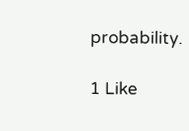probability.

1 Like